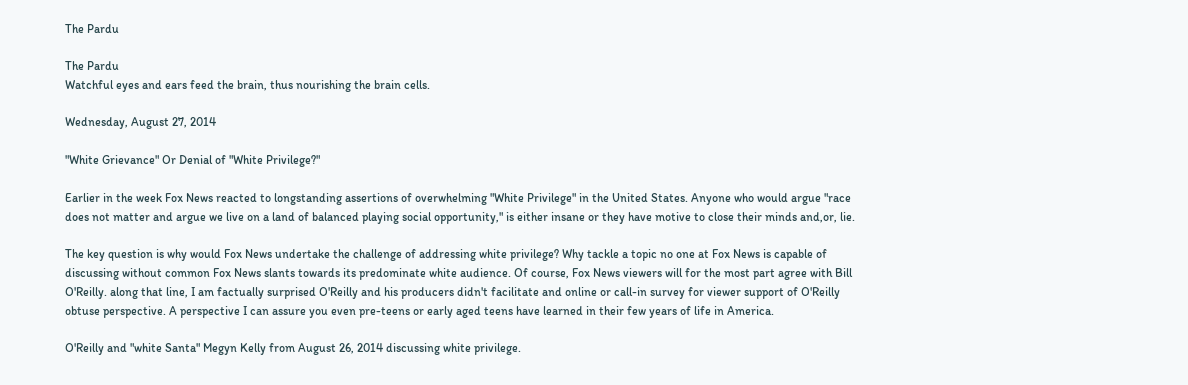The Pardu

The Pardu
Watchful eyes and ears feed the brain, thus nourishing the brain cells.

Wednesday, August 27, 2014

"White Grievance" Or Denial of "White Privilege?"

Earlier in the week Fox News reacted to longstanding assertions of overwhelming "White Privilege" in the United States. Anyone who would argue "race does not matter and argue we live on a land of balanced playing social opportunity," is either insane or they have motive to close their minds and,or, lie.

The key question is why would Fox News undertake the challenge of addressing white privilege? Why tackle a topic no one at Fox News is capable of discussing without common Fox News slants towards its predominate white audience. Of course, Fox News viewers will for the most part agree with Bill O'Reilly. along that line, I am factually surprised O'Reilly and his producers didn't facilitate and online or call-in survey for viewer support of O'Reilly obtuse perspective. A perspective I can assure you even pre-teens or early aged teens have learned in their few years of life in America.

O'Reilly and "white Santa" Megyn Kelly from August 26, 2014 discussing white privilege.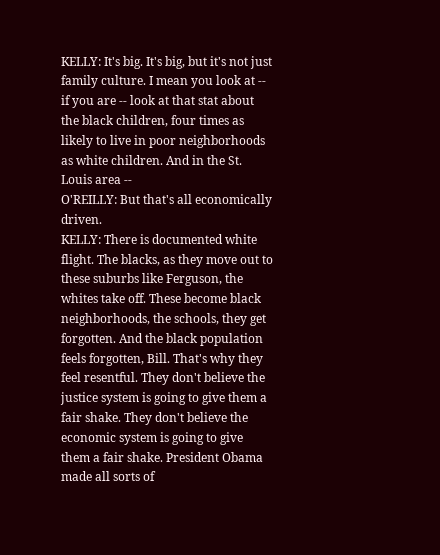KELLY: It's big. It's big, but it's not just family culture. I mean you look at -- if you are -- look at that stat about the black children, four times as likely to live in poor neighborhoods as white children. And in the St. Louis area --
O'REILLY: But that's all economically driven.
KELLY: There is documented white flight. The blacks, as they move out to these suburbs like Ferguson, the whites take off. These become black neighborhoods, the schools, they get forgotten. And the black population feels forgotten, Bill. That's why they feel resentful. They don't believe the justice system is going to give them a fair shake. They don't believe the economic system is going to give them a fair shake. President Obama made all sorts of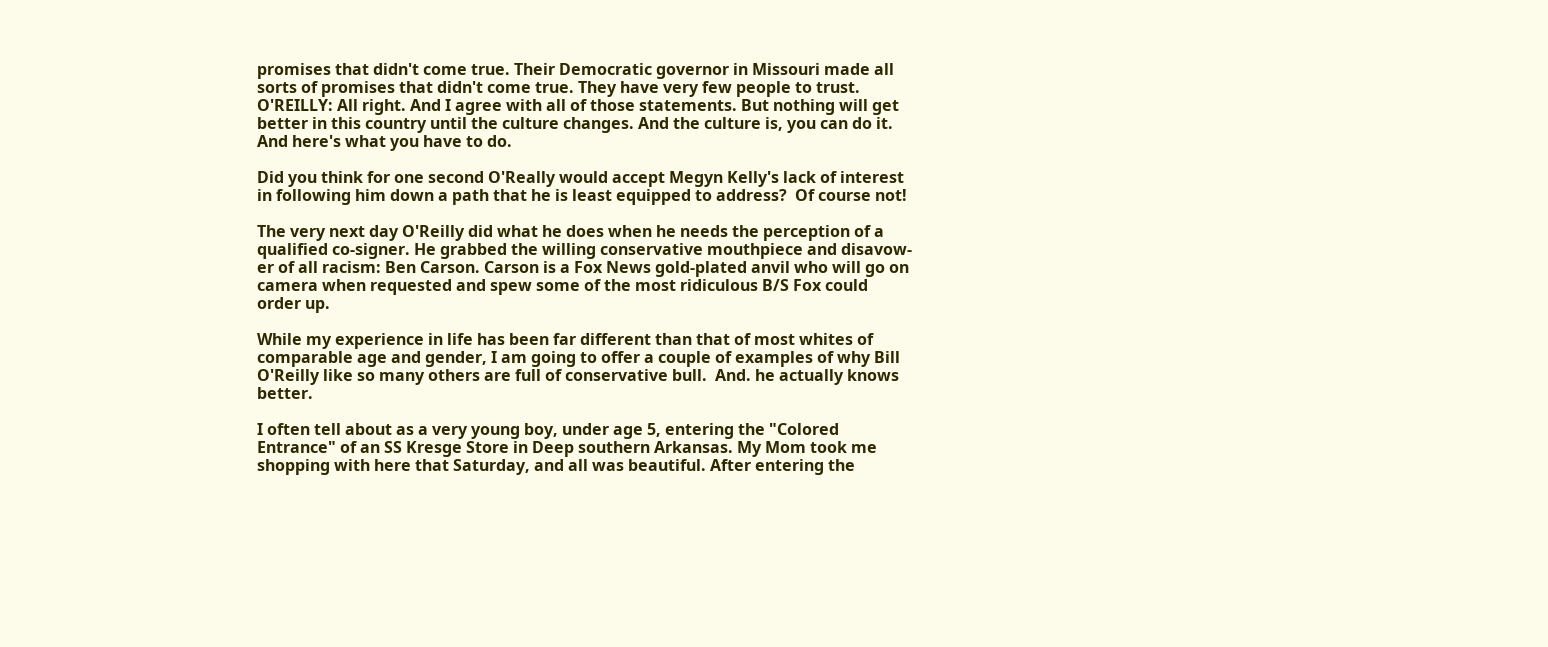promises that didn't come true. Their Democratic governor in Missouri made all sorts of promises that didn't come true. They have very few people to trust.
O'REILLY: All right. And I agree with all of those statements. But nothing will get better in this country until the culture changes. And the culture is, you can do it. And here's what you have to do.

Did you think for one second O'Really would accept Megyn Kelly's lack of interest in following him down a path that he is least equipped to address?  Of course not!

The very next day O'Reilly did what he does when he needs the perception of a qualified co-signer. He grabbed the willing conservative mouthpiece and disavow-er of all racism: Ben Carson. Carson is a Fox News gold-plated anvil who will go on camera when requested and spew some of the most ridiculous B/S Fox could order up.

While my experience in life has been far different than that of most whites of comparable age and gender, I am going to offer a couple of examples of why Bill O'Reilly like so many others are full of conservative bull.  And. he actually knows better.

I often tell about as a very young boy, under age 5, entering the "Colored Entrance" of an SS Kresge Store in Deep southern Arkansas. My Mom took me shopping with here that Saturday, and all was beautiful. After entering the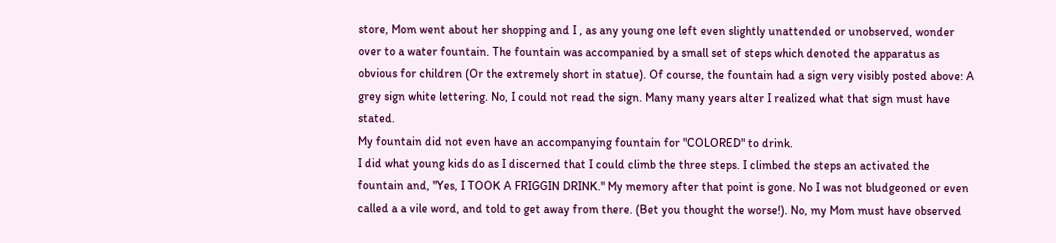store, Mom went about her shopping and I , as any young one left even slightly unattended or unobserved, wonder over to a water fountain. The fountain was accompanied by a small set of steps which denoted the apparatus as obvious for children (Or the extremely short in statue). Of course, the fountain had a sign very visibly posted above: A grey sign white lettering. No, I could not read the sign. Many many years alter I realized what that sign must have stated.
My fountain did not even have an accompanying fountain for "COLORED" to drink.
I did what young kids do as I discerned that I could climb the three steps. I climbed the steps an activated the fountain and, "Yes, I TOOK A FRIGGIN DRINK." My memory after that point is gone. No I was not bludgeoned or even called a a vile word, and told to get away from there. (Bet you thought the worse!). No, my Mom must have observed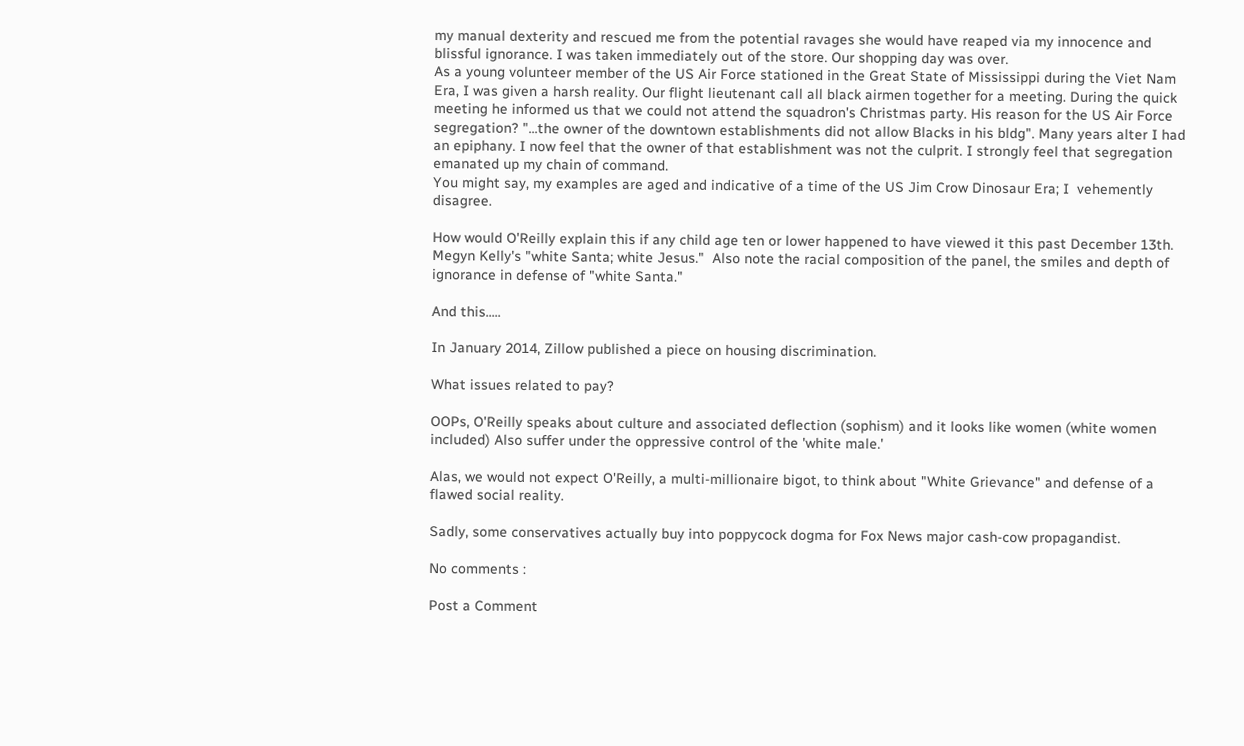my manual dexterity and rescued me from the potential ravages she would have reaped via my innocence and blissful ignorance. I was taken immediately out of the store. Our shopping day was over.
As a young volunteer member of the US Air Force stationed in the Great State of Mississippi during the Viet Nam Era, I was given a harsh reality. Our flight lieutenant call all black airmen together for a meeting. During the quick meeting he informed us that we could not attend the squadron's Christmas party. His reason for the US Air Force segregation? "...the owner of the downtown establishments did not allow Blacks in his bldg". Many years alter I had an epiphany. I now feel that the owner of that establishment was not the culprit. I strongly feel that segregation emanated up my chain of command.
You might say, my examples are aged and indicative of a time of the US Jim Crow Dinosaur Era; I  vehemently disagree.

How would O'Reilly explain this if any child age ten or lower happened to have viewed it this past December 13th.  Megyn Kelly's "white Santa; white Jesus."  Also note the racial composition of the panel, the smiles and depth of ignorance in defense of "white Santa."

And this.....

In January 2014, Zillow published a piece on housing discrimination.

What issues related to pay?

OOPs, O'Reilly speaks about culture and associated deflection (sophism) and it looks like women (white women included) Also suffer under the oppressive control of the 'white male.'

Alas, we would not expect O'Reilly, a multi-millionaire bigot, to think about "White Grievance" and defense of a flawed social reality.

Sadly, some conservatives actually buy into poppycock dogma for Fox News major cash-cow propagandist.

No comments :

Post a Comment